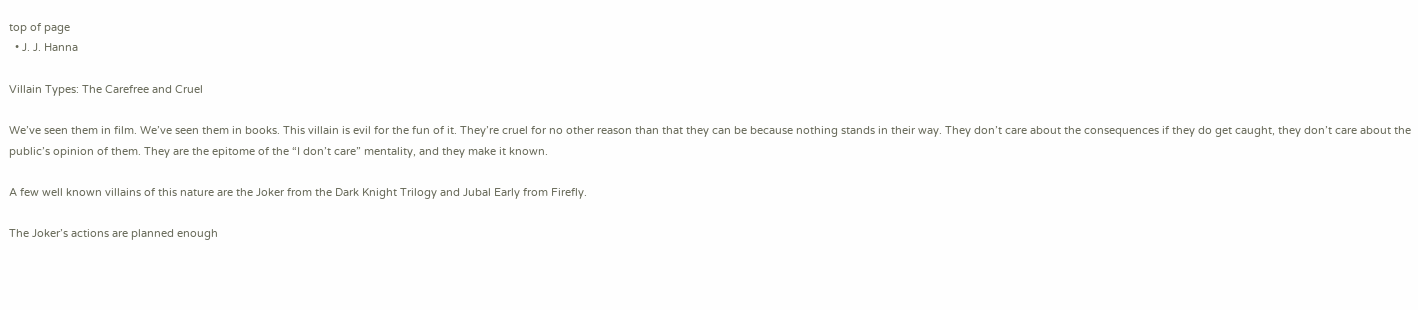top of page
  • J. J. Hanna

Villain Types: The Carefree and Cruel

We’ve seen them in film. We’ve seen them in books. This villain is evil for the fun of it. They’re cruel for no other reason than that they can be because nothing stands in their way. They don’t care about the consequences if they do get caught, they don’t care about the public’s opinion of them. They are the epitome of the “I don’t care” mentality, and they make it known.

A few well known villains of this nature are the Joker from the Dark Knight Trilogy and Jubal Early from Firefly.

The Joker’s actions are planned enough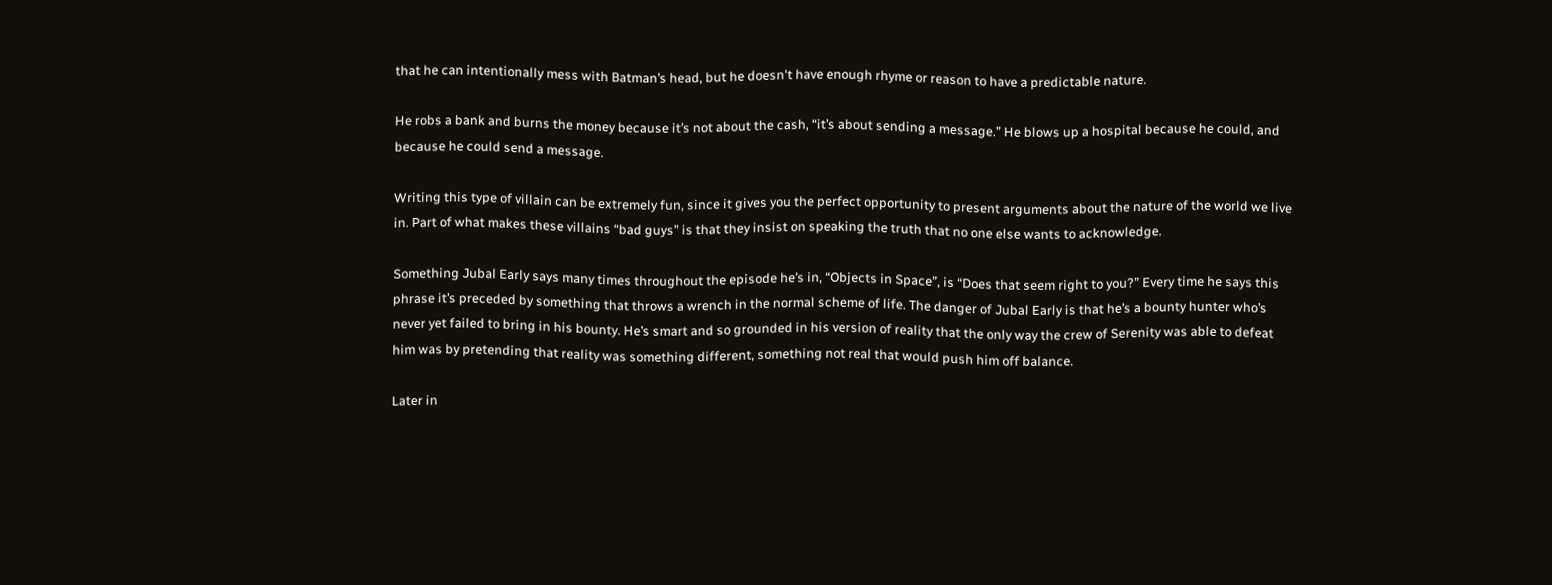that he can intentionally mess with Batman’s head, but he doesn't have enough rhyme or reason to have a predictable nature.

He robs a bank and burns the money because it’s not about the cash, “it’s about sending a message.” He blows up a hospital because he could, and because he could send a message.

Writing this type of villain can be extremely fun, since it gives you the perfect opportunity to present arguments about the nature of the world we live in. Part of what makes these villains “bad guys” is that they insist on speaking the truth that no one else wants to acknowledge.

Something Jubal Early says many times throughout the episode he’s in, “Objects in Space”, is “Does that seem right to you?” Every time he says this phrase it’s preceded by something that throws a wrench in the normal scheme of life. The danger of Jubal Early is that he’s a bounty hunter who’s never yet failed to bring in his bounty. He’s smart and so grounded in his version of reality that the only way the crew of Serenity was able to defeat him was by pretending that reality was something different, something not real that would push him off balance.

Later in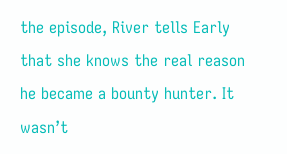the episode, River tells Early that she knows the real reason he became a bounty hunter. It wasn’t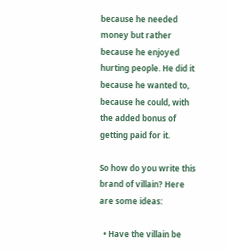because he needed money but rather because he enjoyed hurting people. He did it because he wanted to, because he could, with the added bonus of getting paid for it.

So how do you write this brand of villain? Here are some ideas:

  • Have the villain be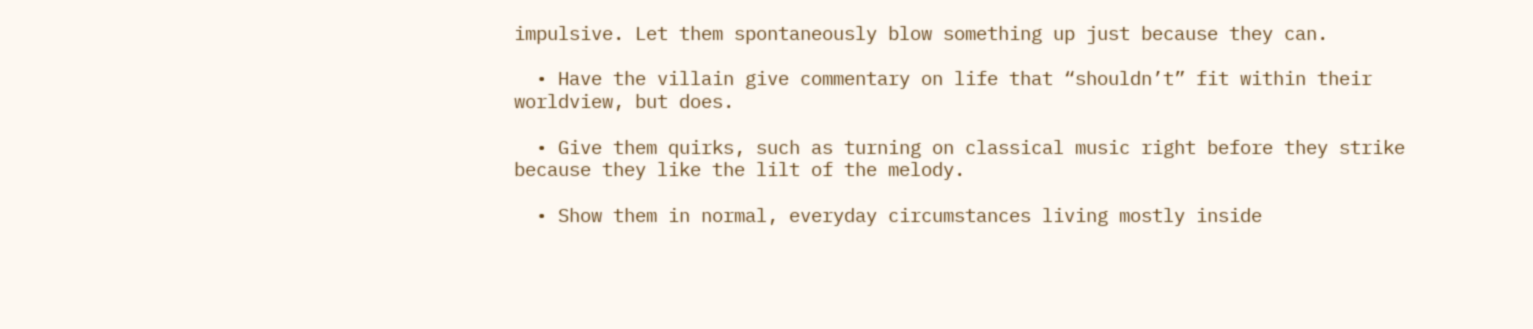impulsive. Let them spontaneously blow something up just because they can.

  • Have the villain give commentary on life that “shouldn’t” fit within their worldview, but does.

  • Give them quirks, such as turning on classical music right before they strike because they like the lilt of the melody.

  • Show them in normal, everyday circumstances living mostly inside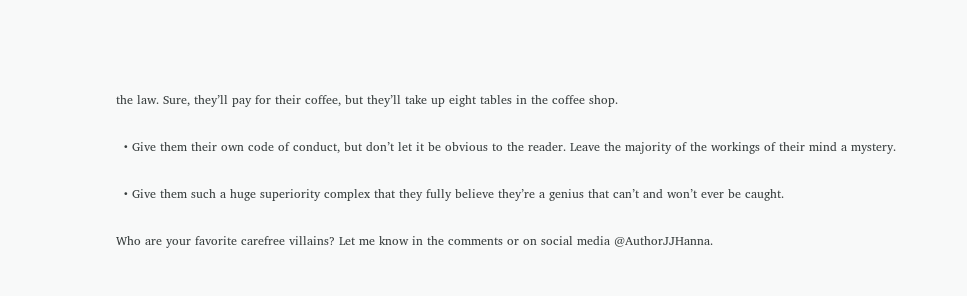the law. Sure, they’ll pay for their coffee, but they’ll take up eight tables in the coffee shop.

  • Give them their own code of conduct, but don’t let it be obvious to the reader. Leave the majority of the workings of their mind a mystery.

  • Give them such a huge superiority complex that they fully believe they’re a genius that can’t and won’t ever be caught.

Who are your favorite carefree villains? Let me know in the comments or on social media @AuthorJJHanna.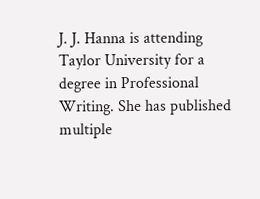J. J. Hanna is attending Taylor University for a degree in Professional Writing. She has published multiple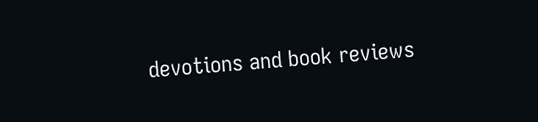devotions and book reviews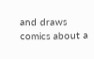and draws comics about a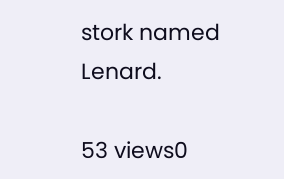stork named Lenard.

53 views0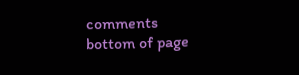comments
bottom of page